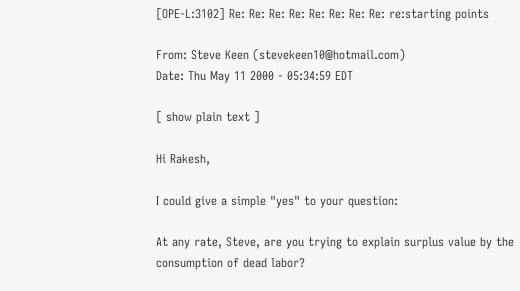[OPE-L:3102] Re: Re: Re: Re: Re: Re: Re: Re: re:starting points

From: Steve Keen (stevekeen10@hotmail.com)
Date: Thu May 11 2000 - 05:34:59 EDT

[ show plain text ]

Hi Rakesh,

I could give a simple "yes" to your question:

At any rate, Steve, are you trying to explain surplus value by the
consumption of dead labor?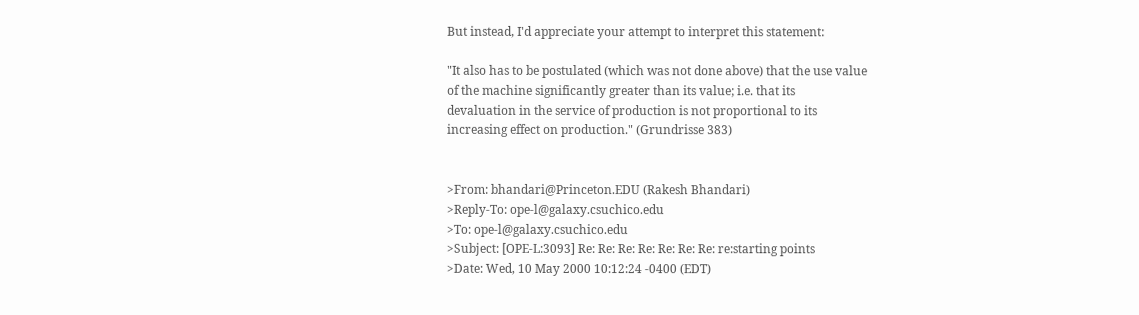But instead, I'd appreciate your attempt to interpret this statement:

"It also has to be postulated (which was not done above) that the use value
of the machine significantly greater than its value; i.e. that its
devaluation in the service of production is not proportional to its
increasing effect on production." (Grundrisse 383)


>From: bhandari@Princeton.EDU (Rakesh Bhandari)
>Reply-To: ope-l@galaxy.csuchico.edu
>To: ope-l@galaxy.csuchico.edu
>Subject: [OPE-L:3093] Re: Re: Re: Re: Re: Re: Re: re:starting points
>Date: Wed, 10 May 2000 10:12:24 -0400 (EDT)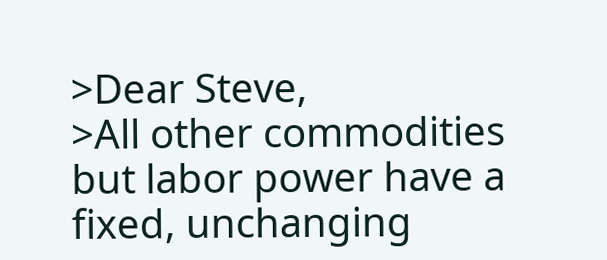>Dear Steve,
>All other commodities but labor power have a fixed, unchanging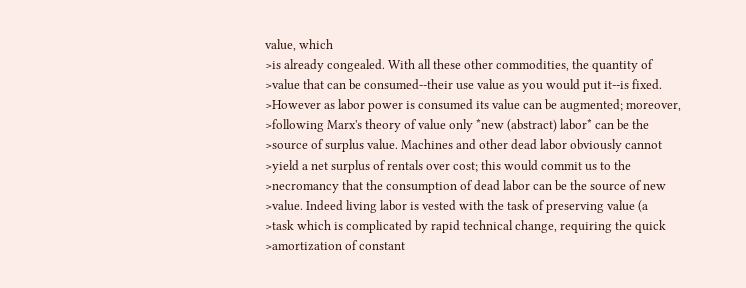value, which
>is already congealed. With all these other commodities, the quantity of
>value that can be consumed--their use value as you would put it--is fixed.
>However as labor power is consumed its value can be augmented; moreover,
>following Marx's theory of value only *new (abstract) labor* can be the
>source of surplus value. Machines and other dead labor obviously cannot
>yield a net surplus of rentals over cost; this would commit us to the
>necromancy that the consumption of dead labor can be the source of new
>value. Indeed living labor is vested with the task of preserving value (a
>task which is complicated by rapid technical change, requiring the quick
>amortization of constant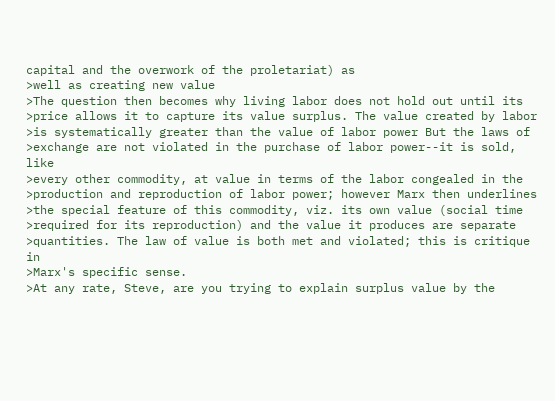capital and the overwork of the proletariat) as
>well as creating new value
>The question then becomes why living labor does not hold out until its
>price allows it to capture its value surplus. The value created by labor
>is systematically greater than the value of labor power But the laws of
>exchange are not violated in the purchase of labor power--it is sold, like
>every other commodity, at value in terms of the labor congealed in the
>production and reproduction of labor power; however Marx then underlines
>the special feature of this commodity, viz. its own value (social time
>required for its reproduction) and the value it produces are separate
>quantities. The law of value is both met and violated; this is critique in
>Marx's specific sense.
>At any rate, Steve, are you trying to explain surplus value by the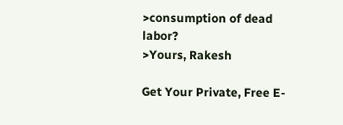>consumption of dead labor?
>Yours, Rakesh

Get Your Private, Free E-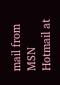mail from MSN Hotmail at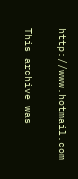http://www.hotmail.com

This archive was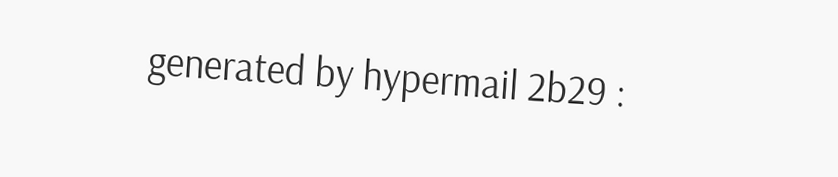generated by hypermail 2b29 :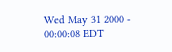Wed May 31 2000 - 00:00:08 EDT